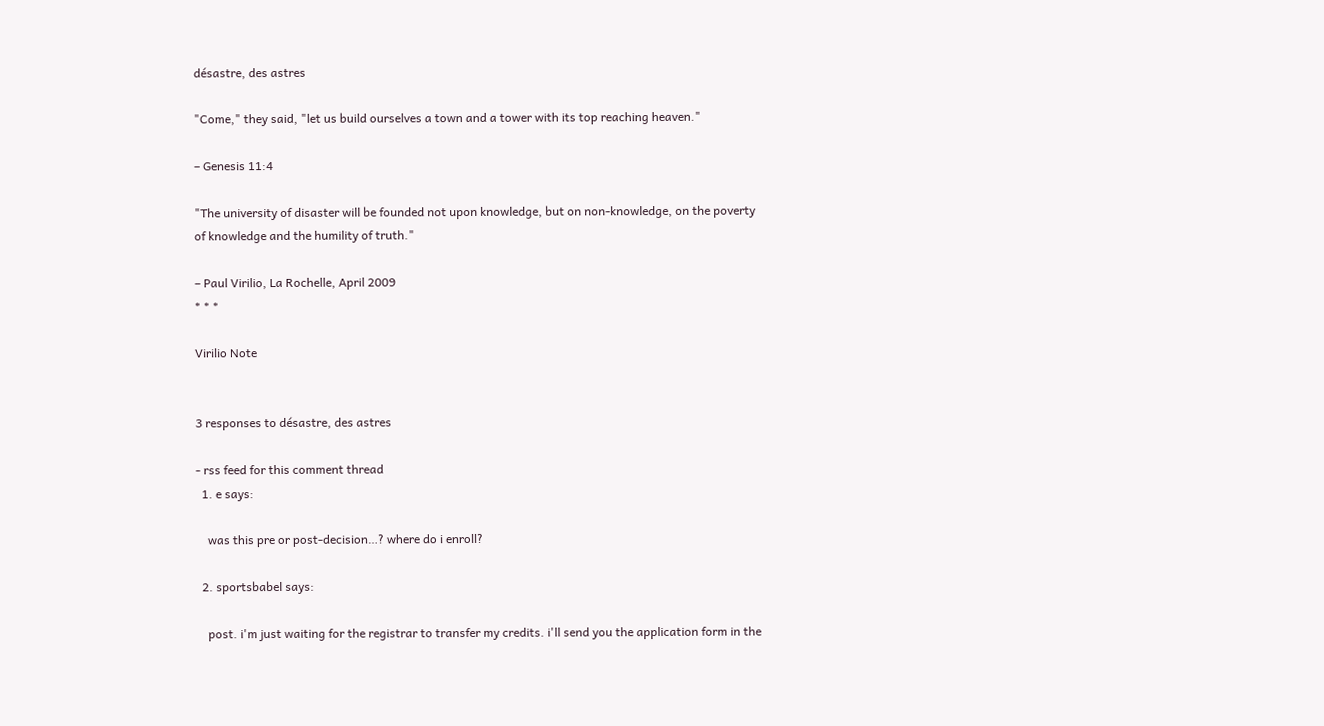désastre, des astres

"Come," they said, "let us build ourselves a town and a tower with its top reaching heaven."

– Genesis 11:4

"The university of disaster will be founded not upon knowledge, but on non-knowledge, on the poverty of knowledge and the humility of truth."

– Paul Virilio, La Rochelle, April 2009
* * *

Virilio Note


3 responses to désastre, des astres

- rss feed for this comment thread
  1. e says:

    was this pre or post-decision…? where do i enroll?

  2. sportsbabel says:

    post. i'm just waiting for the registrar to transfer my credits. i'll send you the application form in the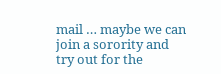mail … maybe we can join a sorority and try out for the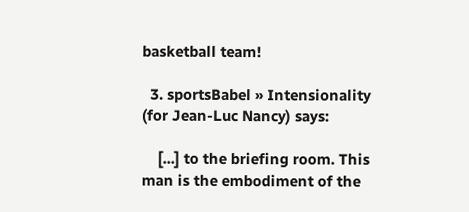basketball team!

  3. sportsBabel » Intensionality (for Jean-Luc Nancy) says:

    [...] to the briefing room. This man is the embodiment of the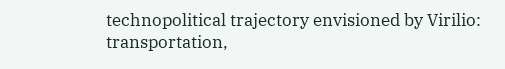technopolitical trajectory envisioned by Virilio: transportation,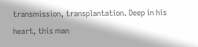transmission, transplantation. Deep in his heart, this man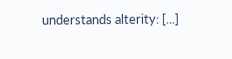understands alterity: [...]